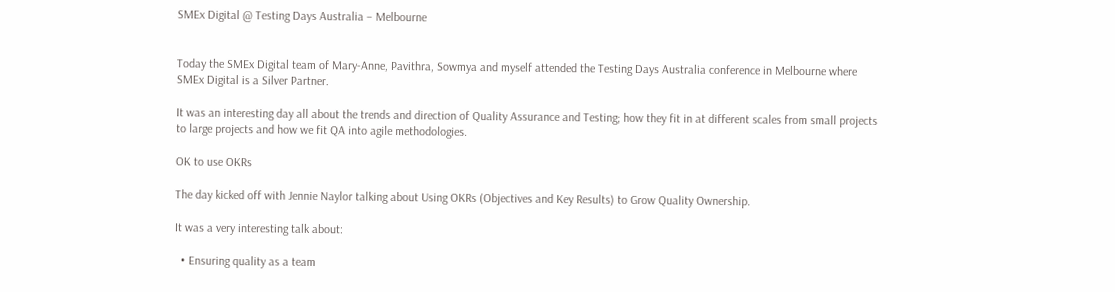SMEx Digital @ Testing Days Australia – Melbourne


Today the SMEx Digital team of Mary-Anne, Pavithra, Sowmya and myself attended the Testing Days Australia conference in Melbourne where SMEx Digital is a Silver Partner.

It was an interesting day all about the trends and direction of Quality Assurance and Testing; how they fit in at different scales from small projects to large projects and how we fit QA into agile methodologies.

OK to use OKRs

The day kicked off with Jennie Naylor talking about Using OKRs (Objectives and Key Results) to Grow Quality Ownership.

It was a very interesting talk about:

  • Ensuring quality as a team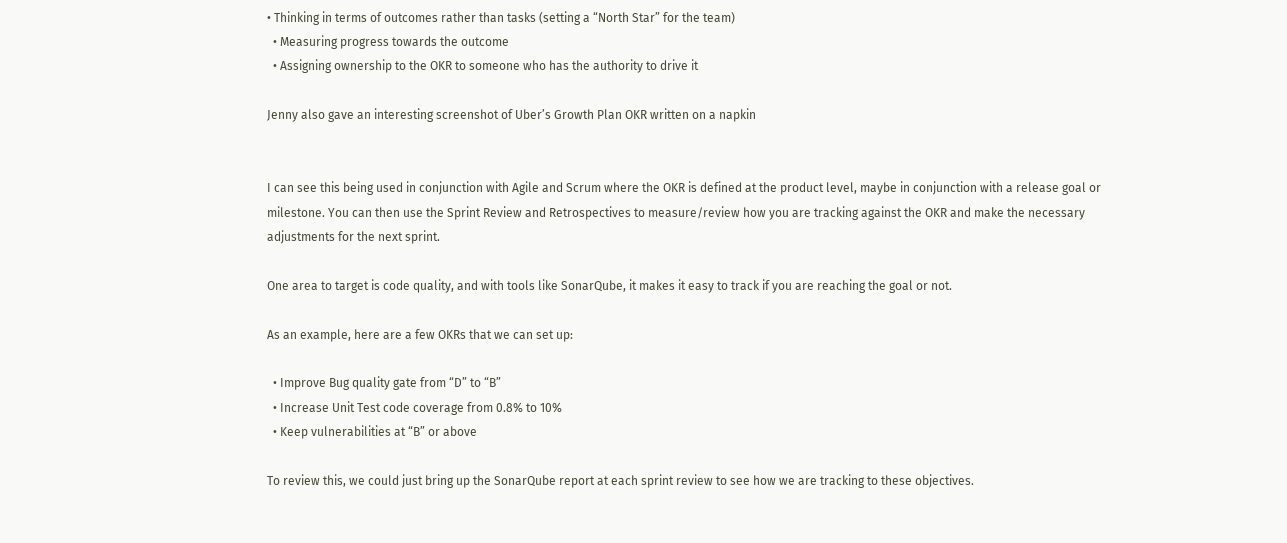• Thinking in terms of outcomes rather than tasks (setting a “North Star” for the team)
  • Measuring progress towards the outcome
  • Assigning ownership to the OKR to someone who has the authority to drive it

Jenny also gave an interesting screenshot of Uber’s Growth Plan OKR written on a napkin


I can see this being used in conjunction with Agile and Scrum where the OKR is defined at the product level, maybe in conjunction with a release goal or milestone. You can then use the Sprint Review and Retrospectives to measure/review how you are tracking against the OKR and make the necessary adjustments for the next sprint.

One area to target is code quality, and with tools like SonarQube, it makes it easy to track if you are reaching the goal or not.

As an example, here are a few OKRs that we can set up:

  • Improve Bug quality gate from “D” to “B”
  • Increase Unit Test code coverage from 0.8% to 10%
  • Keep vulnerabilities at “B” or above

To review this, we could just bring up the SonarQube report at each sprint review to see how we are tracking to these objectives.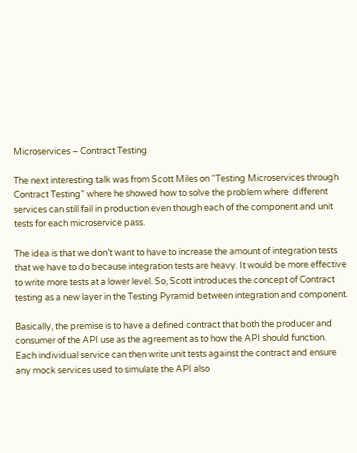Microservices – Contract Testing

The next interesting talk was from Scott Miles on “Testing Microservices through Contract Testing” where he showed how to solve the problem where  different services can still fail in production even though each of the component and unit tests for each microservice pass.

The idea is that we don’t want to have to increase the amount of integration tests that we have to do because integration tests are heavy. It would be more effective to write more tests at a lower level. So, Scott introduces the concept of Contract testing as a new layer in the Testing Pyramid between integration and component.

Basically, the premise is to have a defined contract that both the producer and consumer of the API use as the agreement as to how the API should function. Each individual service can then write unit tests against the contract and ensure any mock services used to simulate the API also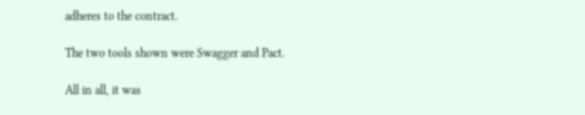adheres to the contract.

The two tools shown were Swagger and Pact.

All in all, it was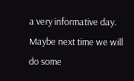a very informative day. Maybe next time we will do some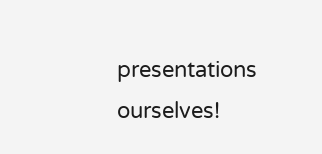presentations ourselves!